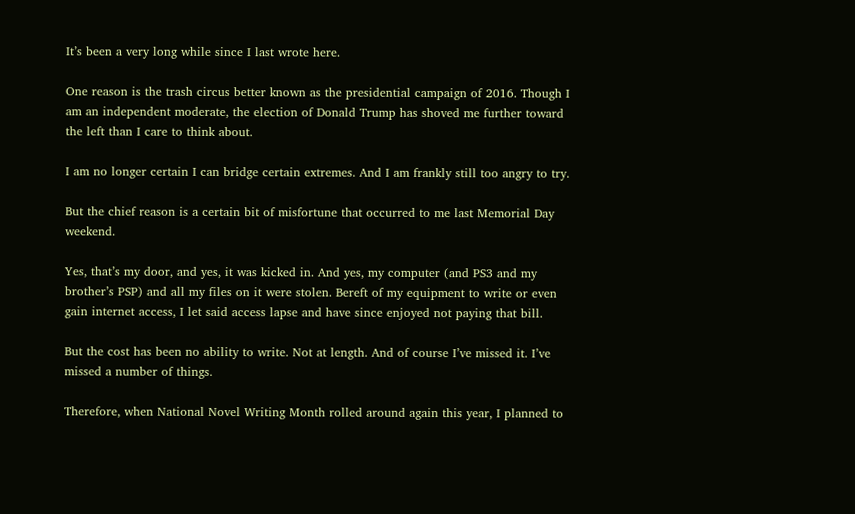It’s been a very long while since I last wrote here.

One reason is the trash circus better known as the presidential campaign of 2016. Though I am an independent moderate, the election of Donald Trump has shoved me further toward the left than I care to think about.

I am no longer certain I can bridge certain extremes. And I am frankly still too angry to try.

But the chief reason is a certain bit of misfortune that occurred to me last Memorial Day weekend.

Yes, that’s my door, and yes, it was kicked in. And yes, my computer (and PS3 and my brother’s PSP) and all my files on it were stolen. Bereft of my equipment to write or even gain internet access, I let said access lapse and have since enjoyed not paying that bill.

But the cost has been no ability to write. Not at length. And of course I’ve missed it. I’ve missed a number of things.

Therefore, when National Novel Writing Month rolled around again this year, I planned to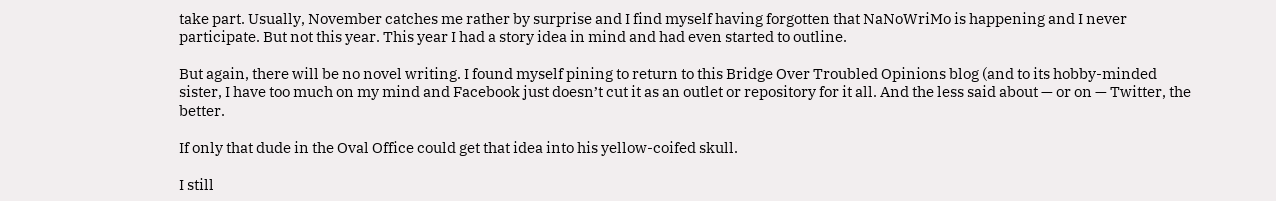take part. Usually, November catches me rather by surprise and I find myself having forgotten that NaNoWriMo is happening and I never participate. But not this year. This year I had a story idea in mind and had even started to outline.

But again, there will be no novel writing. I found myself pining to return to this Bridge Over Troubled Opinions blog (and to its hobby-minded sister, I have too much on my mind and Facebook just doesn’t cut it as an outlet or repository for it all. And the less said about — or on — Twitter, the better.

If only that dude in the Oval Office could get that idea into his yellow-coifed skull.

I still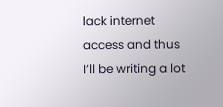lack internet access and thus I’ll be writing a lot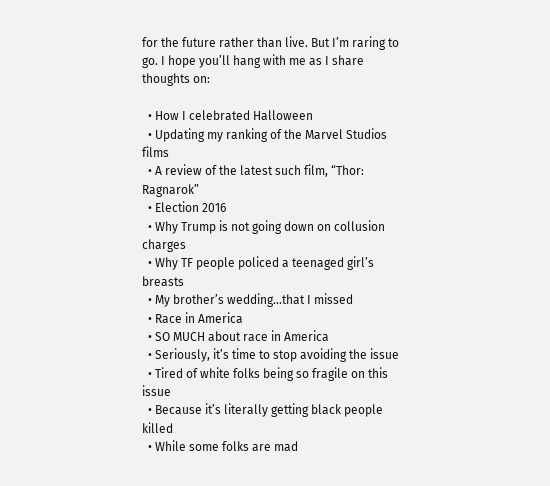for the future rather than live. But I’m raring to go. I hope you’ll hang with me as I share thoughts on:

  • How I celebrated Halloween
  • Updating my ranking of the Marvel Studios films
  • A review of the latest such film, “Thor: Ragnarok”
  • Election 2016
  • Why Trump is not going down on collusion charges
  • Why TF people policed a teenaged girl’s breasts
  • My brother’s wedding…that I missed
  • Race in America
  • SO MUCH about race in America
  • Seriously, it’s time to stop avoiding the issue
  • Tired of white folks being so fragile on this issue
  • Because it’s literally getting black people killed
  • While some folks are mad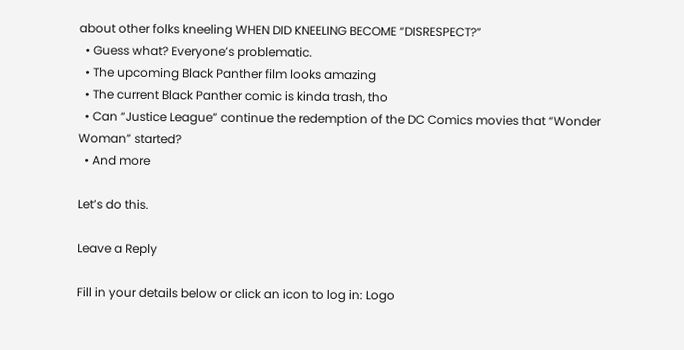about other folks kneeling WHEN DID KNEELING BECOME “DISRESPECT?”
  • Guess what? Everyone’s problematic.
  • The upcoming Black Panther film looks amazing
  • The current Black Panther comic is kinda trash, tho
  • Can “Justice League” continue the redemption of the DC Comics movies that “Wonder Woman” started?
  • And more

Let’s do this.

Leave a Reply

Fill in your details below or click an icon to log in: Logo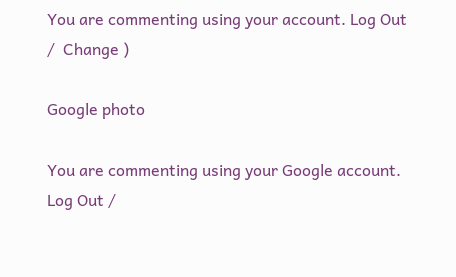You are commenting using your account. Log Out /  Change )

Google photo

You are commenting using your Google account. Log Out /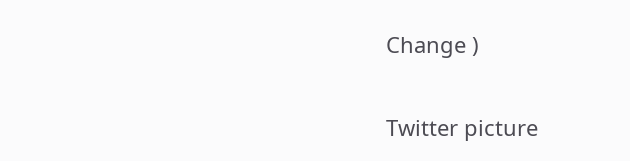Change )

Twitter picture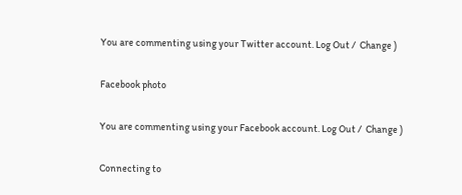You are commenting using your Twitter account. Log Out /  Change )

Facebook photo

You are commenting using your Facebook account. Log Out /  Change )

Connecting to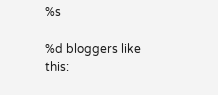%s

%d bloggers like this: